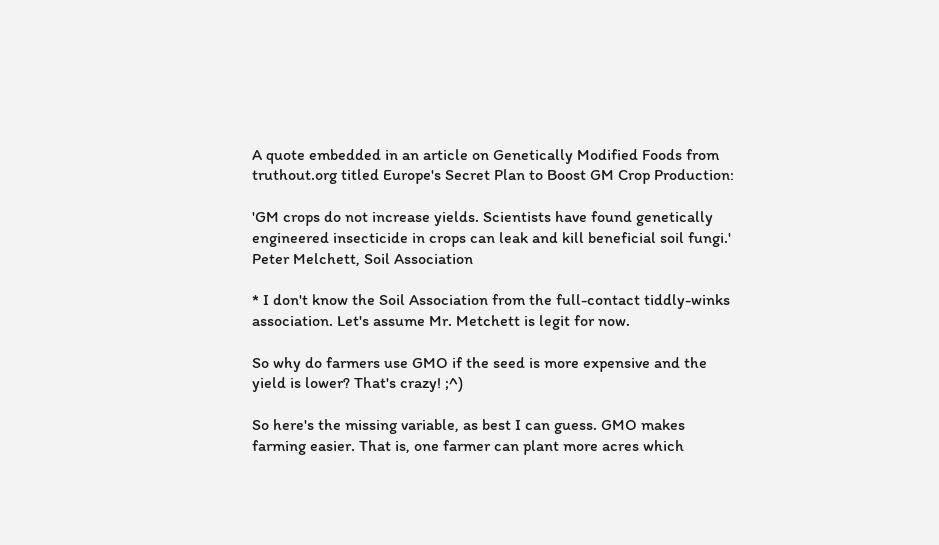A quote embedded in an article on Genetically Modified Foods from truthout.org titled Europe's Secret Plan to Boost GM Crop Production:

'GM crops do not increase yields. Scientists have found genetically engineered insecticide in crops can leak and kill beneficial soil fungi.'
Peter Melchett, Soil Association

* I don't know the Soil Association from the full-contact tiddly-winks association. Let's assume Mr. Metchett is legit for now.

So why do farmers use GMO if the seed is more expensive and the yield is lower? That's crazy! ;^)

So here's the missing variable, as best I can guess. GMO makes farming easier. That is, one farmer can plant more acres which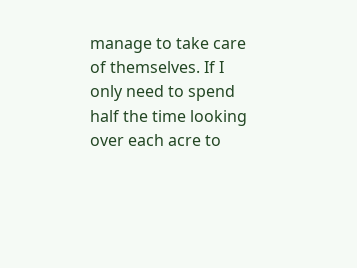manage to take care of themselves. If I only need to spend half the time looking over each acre to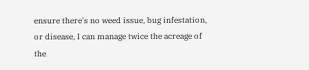ensure there's no weed issue, bug infestation, or disease, I can manage twice the acreage of the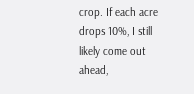crop. If each acre drops 10%, I still likely come out ahead,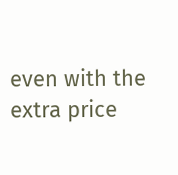even with the extra price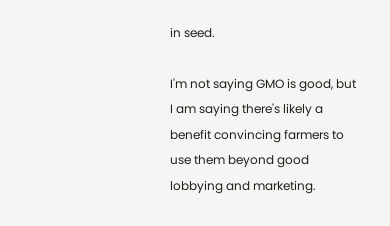in seed.

I'm not saying GMO is good, but I am saying there's likely a benefit convincing farmers to use them beyond good lobbying and marketing.